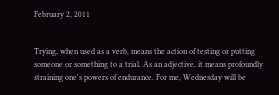February 2, 2011


Trying, when used as a verb, means the action of testing or putting someone or something to a trial. As an adjective, it means profoundly straining one's powers of endurance. For me, Wednesday will be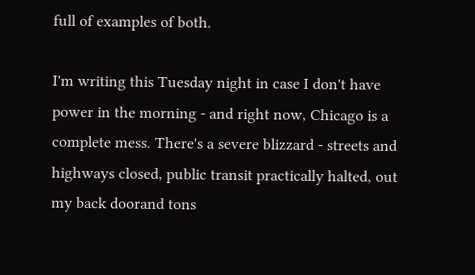full of examples of both.

I'm writing this Tuesday night in case I don't have power in the morning - and right now, Chicago is a complete mess. There's a severe blizzard - streets and highways closed, public transit practically halted, out my back doorand tons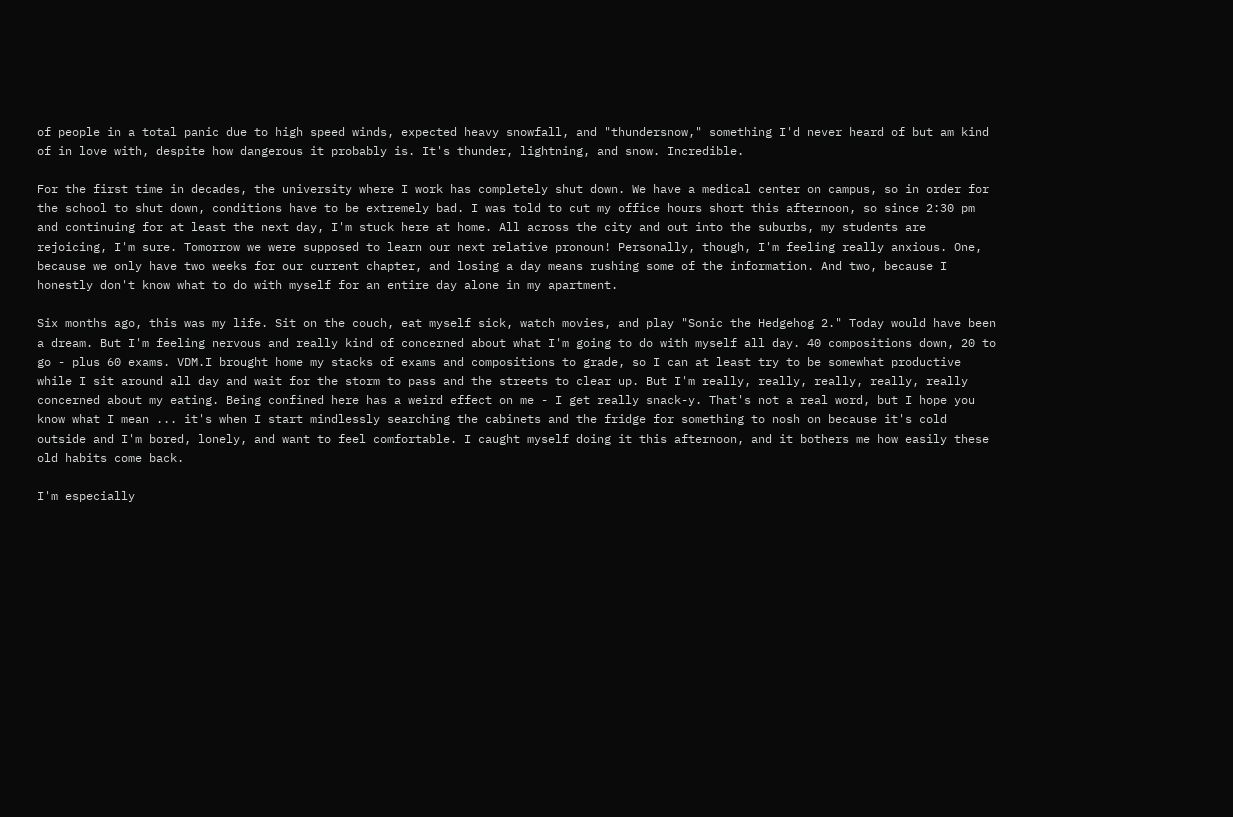of people in a total panic due to high speed winds, expected heavy snowfall, and "thundersnow," something I'd never heard of but am kind of in love with, despite how dangerous it probably is. It's thunder, lightning, and snow. Incredible.

For the first time in decades, the university where I work has completely shut down. We have a medical center on campus, so in order for the school to shut down, conditions have to be extremely bad. I was told to cut my office hours short this afternoon, so since 2:30 pm and continuing for at least the next day, I'm stuck here at home. All across the city and out into the suburbs, my students are rejoicing, I'm sure. Tomorrow we were supposed to learn our next relative pronoun! Personally, though, I'm feeling really anxious. One, because we only have two weeks for our current chapter, and losing a day means rushing some of the information. And two, because I honestly don't know what to do with myself for an entire day alone in my apartment.

Six months ago, this was my life. Sit on the couch, eat myself sick, watch movies, and play "Sonic the Hedgehog 2." Today would have been a dream. But I'm feeling nervous and really kind of concerned about what I'm going to do with myself all day. 40 compositions down, 20 to go - plus 60 exams. VDM.I brought home my stacks of exams and compositions to grade, so I can at least try to be somewhat productive while I sit around all day and wait for the storm to pass and the streets to clear up. But I'm really, really, really, really, really concerned about my eating. Being confined here has a weird effect on me - I get really snack-y. That's not a real word, but I hope you know what I mean ... it's when I start mindlessly searching the cabinets and the fridge for something to nosh on because it's cold outside and I'm bored, lonely, and want to feel comfortable. I caught myself doing it this afternoon, and it bothers me how easily these old habits come back.

I'm especially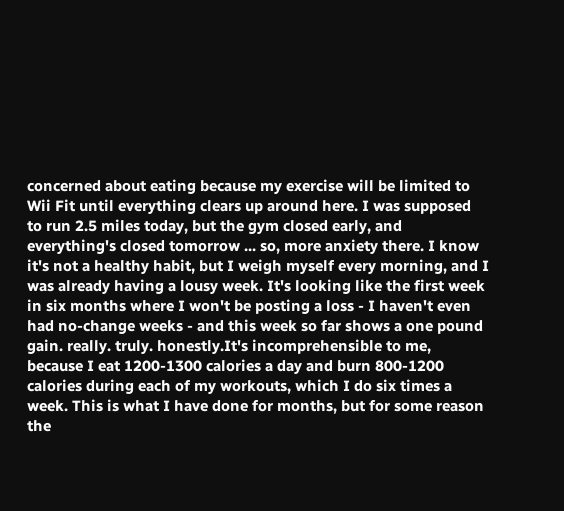concerned about eating because my exercise will be limited to Wii Fit until everything clears up around here. I was supposed to run 2.5 miles today, but the gym closed early, and everything's closed tomorrow ... so, more anxiety there. I know it's not a healthy habit, but I weigh myself every morning, and I was already having a lousy week. It's looking like the first week in six months where I won't be posting a loss - I haven't even had no-change weeks - and this week so far shows a one pound gain. really. truly. honestly.It's incomprehensible to me, because I eat 1200-1300 calories a day and burn 800-1200 calories during each of my workouts, which I do six times a week. This is what I have done for months, but for some reason the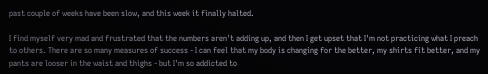past couple of weeks have been slow, and this week it finally halted.

I find myself very mad and frustrated that the numbers aren't adding up, and then I get upset that I'm not practicing what I preach to others. There are so many measures of success - I can feel that my body is changing for the better, my shirts fit better, and my pants are looser in the waist and thighs - but I'm so addicted to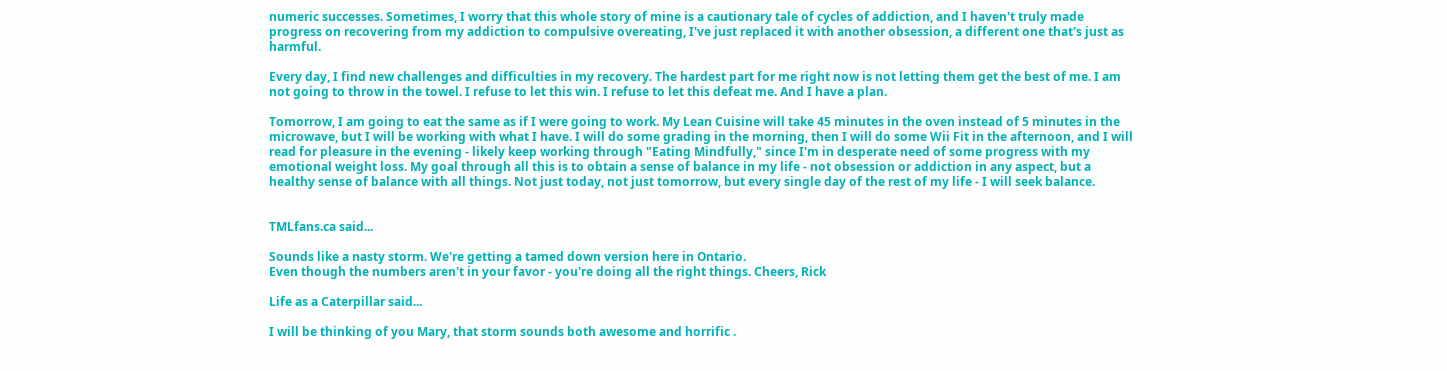numeric successes. Sometimes, I worry that this whole story of mine is a cautionary tale of cycles of addiction, and I haven't truly made progress on recovering from my addiction to compulsive overeating, I've just replaced it with another obsession, a different one that's just as harmful.

Every day, I find new challenges and difficulties in my recovery. The hardest part for me right now is not letting them get the best of me. I am not going to throw in the towel. I refuse to let this win. I refuse to let this defeat me. And I have a plan.

Tomorrow, I am going to eat the same as if I were going to work. My Lean Cuisine will take 45 minutes in the oven instead of 5 minutes in the microwave, but I will be working with what I have. I will do some grading in the morning, then I will do some Wii Fit in the afternoon, and I will read for pleasure in the evening - likely keep working through "Eating Mindfully," since I'm in desperate need of some progress with my emotional weight loss. My goal through all this is to obtain a sense of balance in my life - not obsession or addiction in any aspect, but a healthy sense of balance with all things. Not just today, not just tomorrow, but every single day of the rest of my life - I will seek balance.


TMLfans.ca said...

Sounds like a nasty storm. We're getting a tamed down version here in Ontario.
Even though the numbers aren't in your favor - you're doing all the right things. Cheers, Rick

Life as a Caterpillar said...

I will be thinking of you Mary, that storm sounds both awesome and horrific .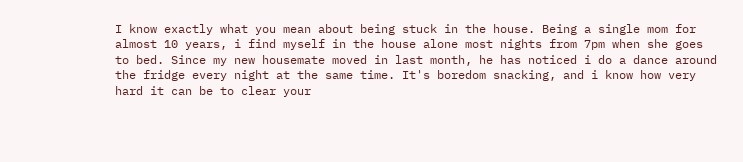I know exactly what you mean about being stuck in the house. Being a single mom for almost 10 years, i find myself in the house alone most nights from 7pm when she goes to bed. Since my new housemate moved in last month, he has noticed i do a dance around the fridge every night at the same time. It's boredom snacking, and i know how very hard it can be to clear your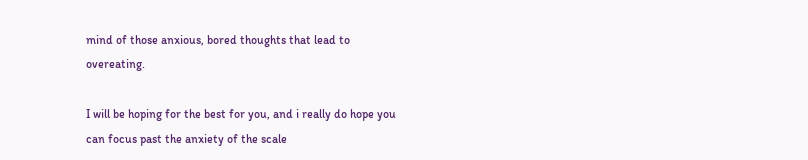mind of those anxious, bored thoughts that lead to overeating.

I will be hoping for the best for you, and i really do hope you can focus past the anxiety of the scale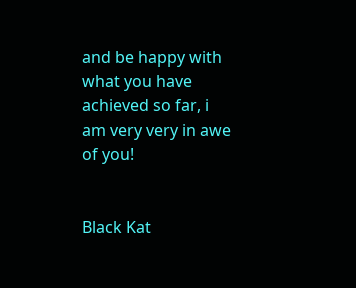and be happy with what you have achieved so far, i am very very in awe of you!


Black Kat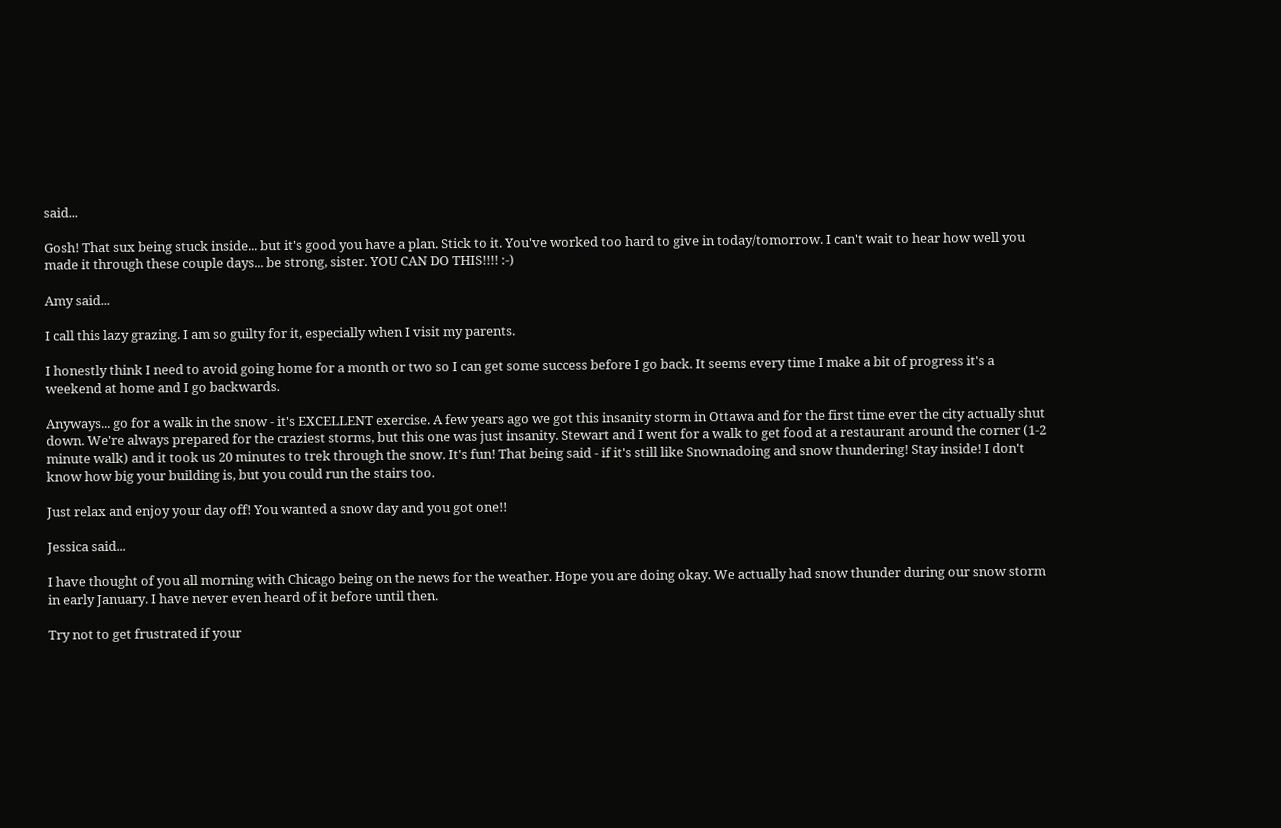said...

Gosh! That sux being stuck inside... but it's good you have a plan. Stick to it. You've worked too hard to give in today/tomorrow. I can't wait to hear how well you made it through these couple days... be strong, sister. YOU CAN DO THIS!!!! :-)

Amy said...

I call this lazy grazing. I am so guilty for it, especially when I visit my parents.

I honestly think I need to avoid going home for a month or two so I can get some success before I go back. It seems every time I make a bit of progress it's a weekend at home and I go backwards.

Anyways... go for a walk in the snow - it's EXCELLENT exercise. A few years ago we got this insanity storm in Ottawa and for the first time ever the city actually shut down. We're always prepared for the craziest storms, but this one was just insanity. Stewart and I went for a walk to get food at a restaurant around the corner (1-2 minute walk) and it took us 20 minutes to trek through the snow. It's fun! That being said - if it's still like Snownadoing and snow thundering! Stay inside! I don't know how big your building is, but you could run the stairs too.

Just relax and enjoy your day off! You wanted a snow day and you got one!!

Jessica said...

I have thought of you all morning with Chicago being on the news for the weather. Hope you are doing okay. We actually had snow thunder during our snow storm in early January. I have never even heard of it before until then.

Try not to get frustrated if your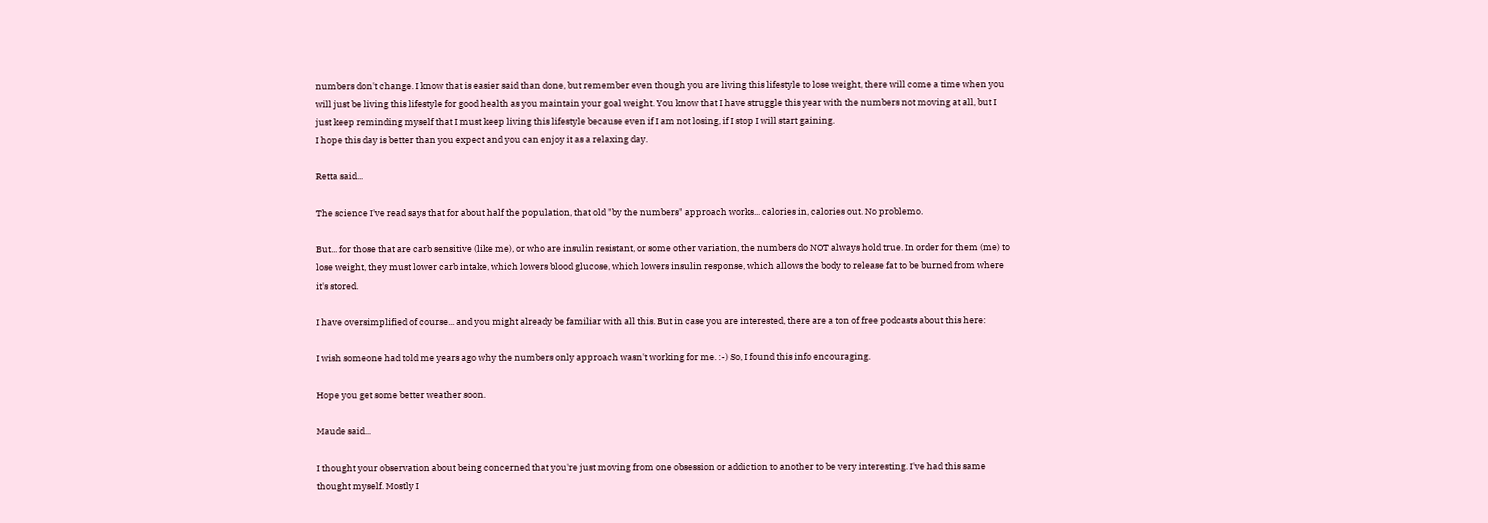numbers don't change. I know that is easier said than done, but remember even though you are living this lifestyle to lose weight, there will come a time when you will just be living this lifestyle for good health as you maintain your goal weight. You know that I have struggle this year with the numbers not moving at all, but I just keep reminding myself that I must keep living this lifestyle because even if I am not losing, if I stop I will start gaining.
I hope this day is better than you expect and you can enjoy it as a relaxing day.

Retta said...

The science I've read says that for about half the population, that old "by the numbers" approach works... calories in, calories out. No problemo.

But... for those that are carb sensitive (like me), or who are insulin resistant, or some other variation, the numbers do NOT always hold true. In order for them (me) to lose weight, they must lower carb intake, which lowers blood glucose, which lowers insulin response, which allows the body to release fat to be burned from where it's stored.

I have oversimplified of course... and you might already be familiar with all this. But in case you are interested, there are a ton of free podcasts about this here:

I wish someone had told me years ago why the numbers only approach wasn't working for me. :-) So, I found this info encouraging.

Hope you get some better weather soon.

Maude said...

I thought your observation about being concerned that you're just moving from one obsession or addiction to another to be very interesting. I've had this same thought myself. Mostly I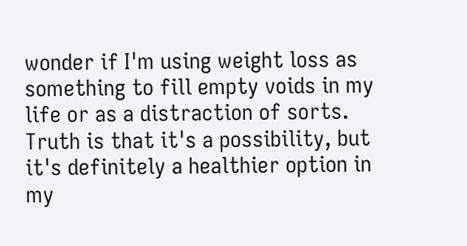wonder if I'm using weight loss as something to fill empty voids in my life or as a distraction of sorts. Truth is that it's a possibility, but it's definitely a healthier option in my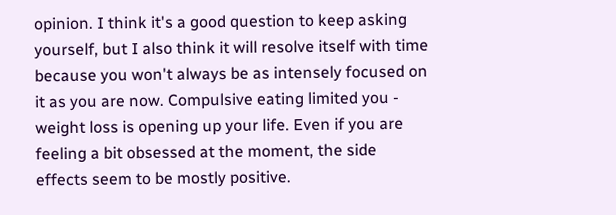opinion. I think it's a good question to keep asking yourself, but I also think it will resolve itself with time because you won't always be as intensely focused on it as you are now. Compulsive eating limited you - weight loss is opening up your life. Even if you are feeling a bit obsessed at the moment, the side effects seem to be mostly positive.